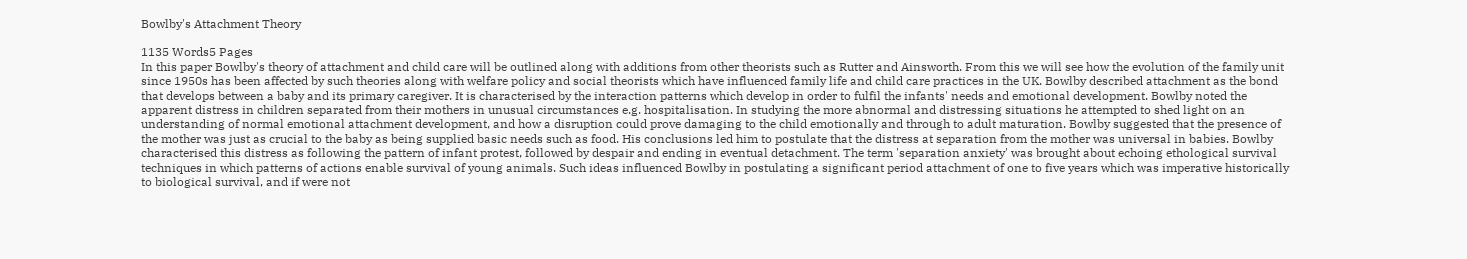Bowlby's Attachment Theory

1135 Words5 Pages
In this paper Bowlby's theory of attachment and child care will be outlined along with additions from other theorists such as Rutter and Ainsworth. From this we will see how the evolution of the family unit since 1950s has been affected by such theories along with welfare policy and social theorists which have influenced family life and child care practices in the UK. Bowlby described attachment as the bond that develops between a baby and its primary caregiver. It is characterised by the interaction patterns which develop in order to fulfil the infants' needs and emotional development. Bowlby noted the apparent distress in children separated from their mothers in unusual circumstances e.g. hospitalisation. In studying the more abnormal and distressing situations he attempted to shed light on an understanding of normal emotional attachment development, and how a disruption could prove damaging to the child emotionally and through to adult maturation. Bowlby suggested that the presence of the mother was just as crucial to the baby as being supplied basic needs such as food. His conclusions led him to postulate that the distress at separation from the mother was universal in babies. Bowlby characterised this distress as following the pattern of infant protest, followed by despair and ending in eventual detachment. The term 'separation anxiety' was brought about echoing ethological survival techniques in which patterns of actions enable survival of young animals. Such ideas influenced Bowlby in postulating a significant period attachment of one to five years which was imperative historically to biological survival, and if were not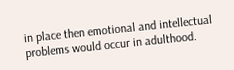in place then emotional and intellectual problems would occur in adulthood.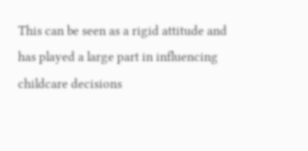This can be seen as a rigid attitude and has played a large part in influencing childcare decisions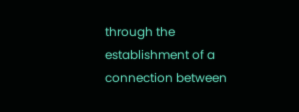through the establishment of a connection between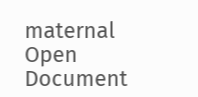maternal
Open Document